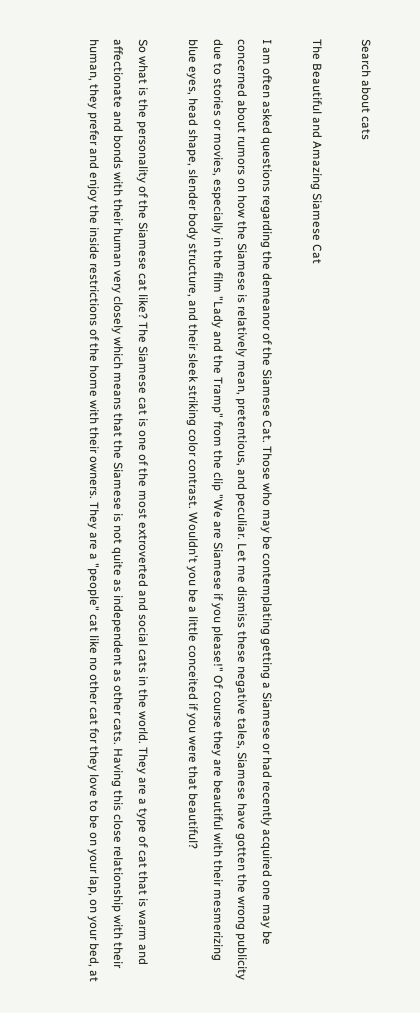Search about cats

The Beautiful and Amazing Siamese Cat

I am often asked questions regarding the demeanor of the Siamese Cat. Those who may be contemplating getting a Siamese or had recently acquired one may be concerned about rumors on how the Siamese is relatively mean, pretentious, and peculiar. Let me dismiss these negative tales, Siamese have gotten the wrong publicity due to stories or movies, especially in the film "Lady and the Tramp" from the clip "We are Siamese if you please!" Of course they are beautiful with their mesmerizing blue eyes, head shape, slender body structure, and their sleek striking color contrast. Wouldn't you be a little conceited if you were that beautiful?

So what is the personality of the Siamese cat like? The Siamese cat is one of the most extroverted and social cats in the world. They are a type of cat that is warm and affectionate and bonds with their human very closely which means that the Siamese is not quite as independent as other cats. Having this close relationship with their human, they prefer and enjoy the inside restrictions of the home with their owners. They are a "people" cat like no other cat for they love to be on your lap, on your bed, at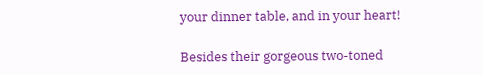your dinner table, and in your heart!

Besides their gorgeous two-toned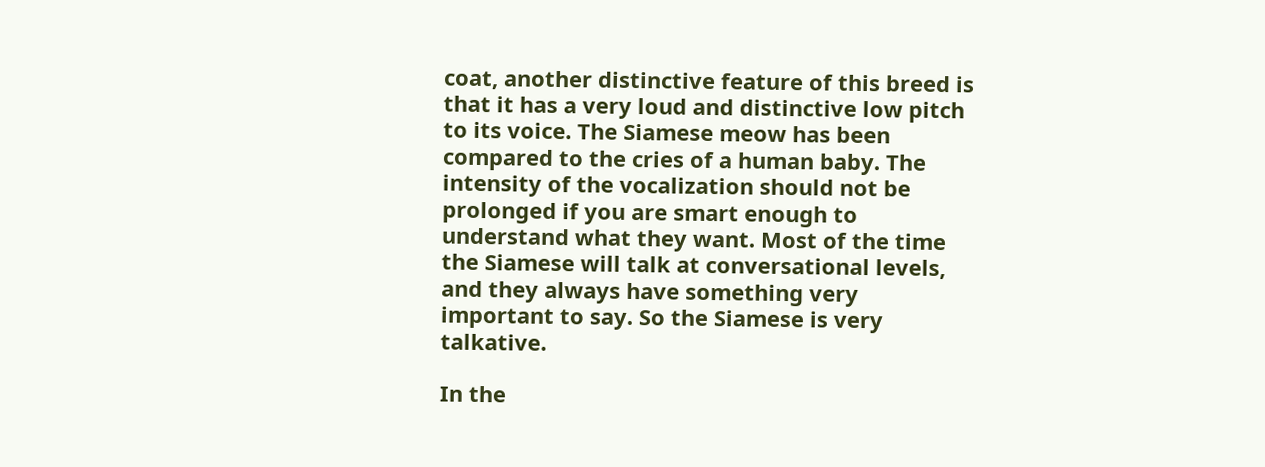coat, another distinctive feature of this breed is that it has a very loud and distinctive low pitch to its voice. The Siamese meow has been compared to the cries of a human baby. The intensity of the vocalization should not be prolonged if you are smart enough to understand what they want. Most of the time the Siamese will talk at conversational levels, and they always have something very important to say. So the Siamese is very talkative.

In the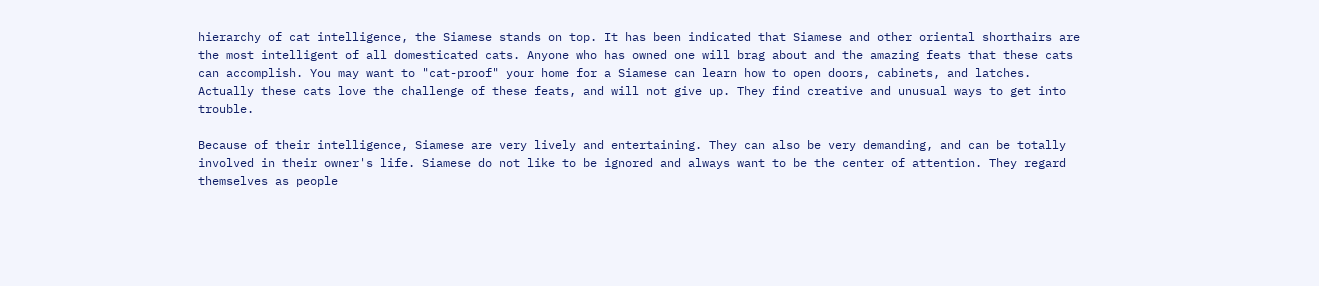hierarchy of cat intelligence, the Siamese stands on top. It has been indicated that Siamese and other oriental shorthairs are the most intelligent of all domesticated cats. Anyone who has owned one will brag about and the amazing feats that these cats can accomplish. You may want to "cat-proof" your home for a Siamese can learn how to open doors, cabinets, and latches. Actually these cats love the challenge of these feats, and will not give up. They find creative and unusual ways to get into trouble.

Because of their intelligence, Siamese are very lively and entertaining. They can also be very demanding, and can be totally involved in their owner's life. Siamese do not like to be ignored and always want to be the center of attention. They regard themselves as people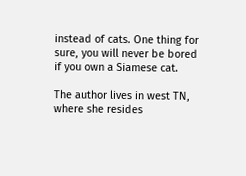instead of cats. One thing for sure, you will never be bored if you own a Siamese cat.

The author lives in west TN, where she resides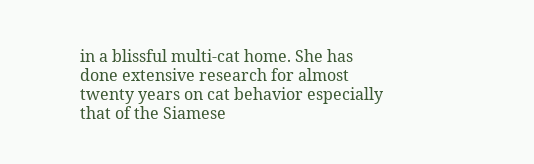in a blissful multi-cat home. She has done extensive research for almost twenty years on cat behavior especially that of the Siamese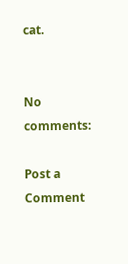cat.


No comments:

Post a Comment